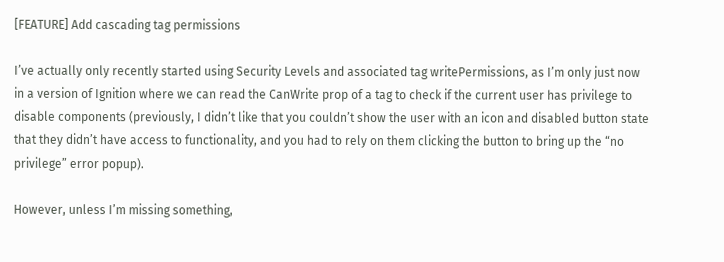[FEATURE] Add cascading tag permissions

I’ve actually only recently started using Security Levels and associated tag writePermissions, as I’m only just now in a version of Ignition where we can read the CanWrite prop of a tag to check if the current user has privilege to disable components (previously, I didn’t like that you couldn’t show the user with an icon and disabled button state that they didn’t have access to functionality, and you had to rely on them clicking the button to bring up the “no privilege” error popup).

However, unless I’m missing something,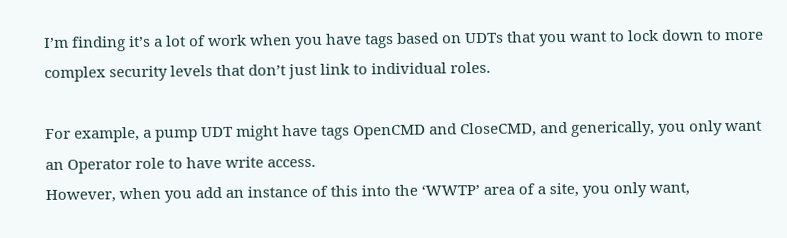I’m finding it’s a lot of work when you have tags based on UDTs that you want to lock down to more complex security levels that don’t just link to individual roles.

For example, a pump UDT might have tags OpenCMD and CloseCMD, and generically, you only want an Operator role to have write access.
However, when you add an instance of this into the ‘WWTP’ area of a site, you only want,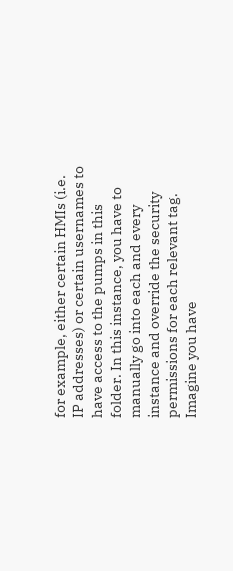for example, either certain HMIs (i.e. IP addresses) or certain usernames to have access to the pumps in this folder. In this instance, you have to manually go into each and every instance and override the security permissions for each relevant tag. Imagine you have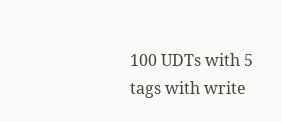100 UDTs with 5 tags with write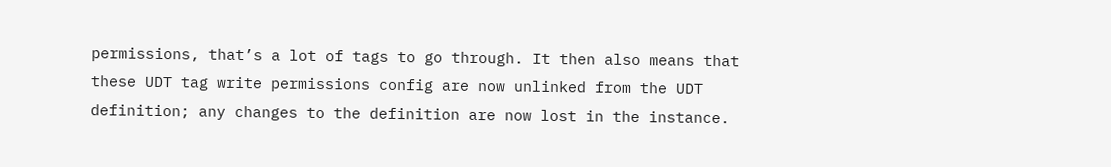permissions, that’s a lot of tags to go through. It then also means that these UDT tag write permissions config are now unlinked from the UDT definition; any changes to the definition are now lost in the instance.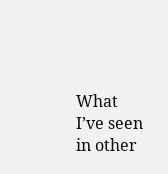What I’ve seen in other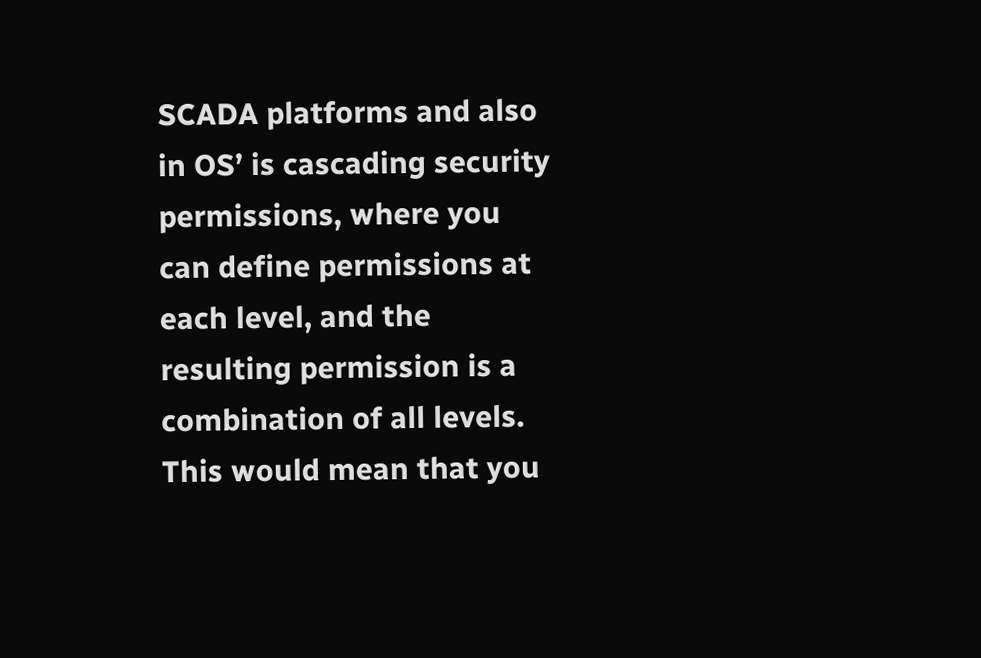SCADA platforms and also in OS’ is cascading security permissions, where you can define permissions at each level, and the resulting permission is a combination of all levels.
This would mean that you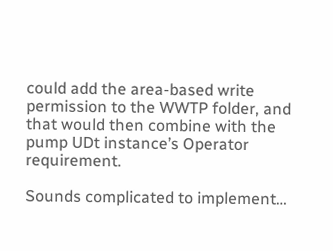could add the area-based write permission to the WWTP folder, and that would then combine with the pump UDt instance’s Operator requirement.

Sounds complicated to implement…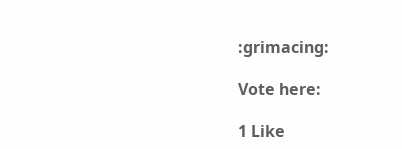:grimacing:

Vote here:

1 Like